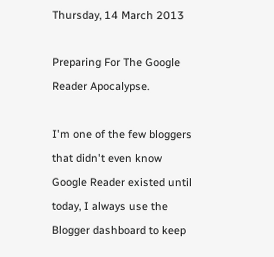Thursday, 14 March 2013

Preparing For The Google Reader Apocalypse.

I'm one of the few bloggers that didn't even know Google Reader existed until today, I always use the Blogger dashboard to keep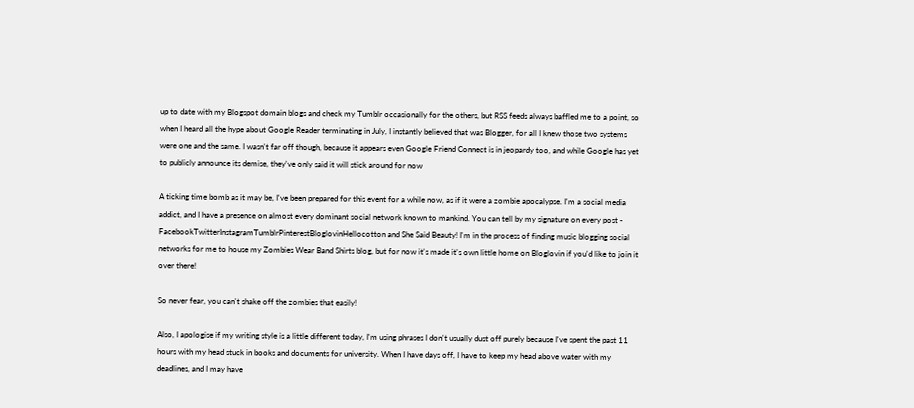up to date with my Blogspot domain blogs and check my Tumblr occasionally for the others, but RSS feeds always baffled me to a point, so when I heard all the hype about Google Reader terminating in July, I instantly believed that was Blogger, for all I knew those two systems were one and the same. I wasn't far off though, because it appears even Google Friend Connect is in jeopardy too, and while Google has yet to publicly announce its demise, they've only said it will stick around for now

A ticking time bomb as it may be, I've been prepared for this event for a while now, as if it were a zombie apocalypse. I'm a social media addict, and I have a presence on almost every dominant social network known to mankind. You can tell by my signature on every post - FacebookTwitterInstagramTumblrPinterestBloglovinHellocotton and She Said Beauty! I'm in the process of finding music blogging social networks for me to house my Zombies Wear Band Shirts blog, but for now it's made it's own little home on Bloglovin if you'd like to join it over there!

So never fear, you can't shake off the zombies that easily!

Also, I apologise if my writing style is a little different today, I'm using phrases I don't usually dust off purely because I've spent the past 11 hours with my head stuck in books and documents for university. When I have days off, I have to keep my head above water with my deadlines, and I may have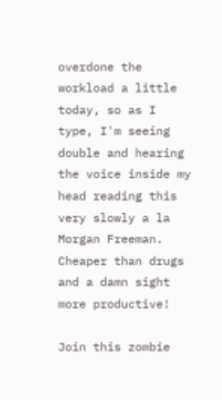overdone the workload a little today, so as I type, I'm seeing double and hearing the voice inside my head reading this very slowly a la Morgan Freeman.
Cheaper than drugs and a damn sight more productive!

Join this zombie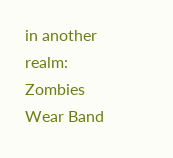in another realm: Zombies Wear Band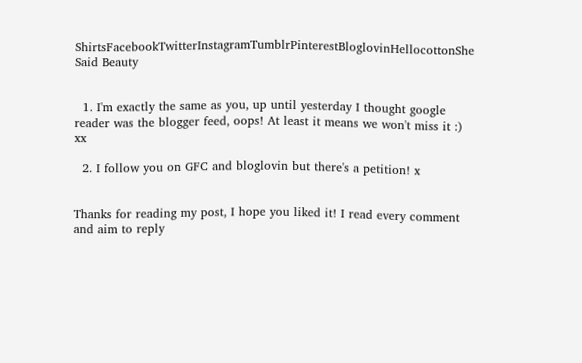ShirtsFacebookTwitterInstagramTumblrPinterestBloglovinHellocottonShe Said Beauty


  1. I'm exactly the same as you, up until yesterday I thought google reader was the blogger feed, oops! At least it means we won't miss it :) xx

  2. I follow you on GFC and bloglovin but there's a petition! x


Thanks for reading my post, I hope you liked it! I read every comment and aim to reply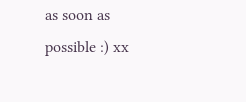as soon as possible :) xx